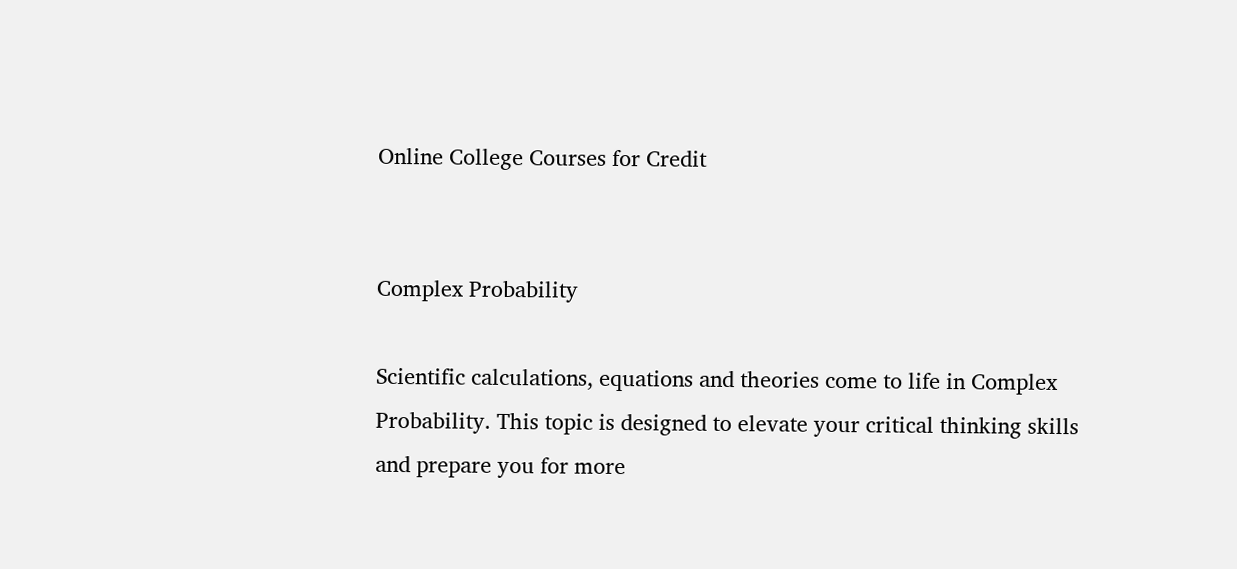Online College Courses for Credit


Complex Probability

Scientific calculations, equations and theories come to life in Complex Probability. This topic is designed to elevate your critical thinking skills and prepare you for more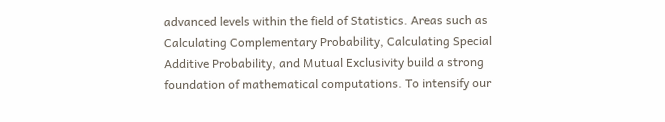advanced levels within the field of Statistics. Areas such as Calculating Complementary Probability, Calculating Special Additive Probability, and Mutual Exclusivity build a strong foundation of mathematical computations. To intensify our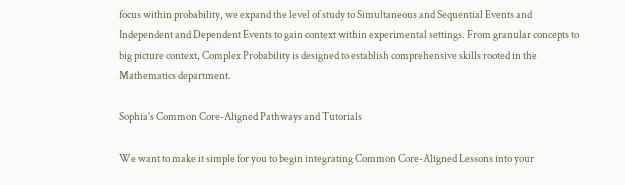focus within probability, we expand the level of study to Simultaneous and Sequential Events and Independent and Dependent Events to gain context within experimental settings. From granular concepts to big picture context, Complex Probability is designed to establish comprehensive skills rooted in the Mathematics department.

Sophia's Common Core-Aligned Pathways and Tutorials

We want to make it simple for you to begin integrating Common Core-Aligned Lessons into your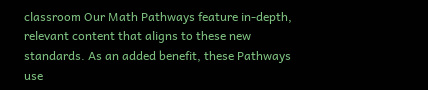classroom Our Math Pathways feature in-depth, relevant content that aligns to these new standards. As an added benefit, these Pathways use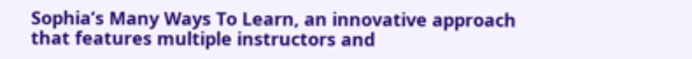Sophia’s Many Ways To Learn, an innovative approach that features multiple instructors and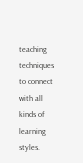teaching techniques to connect with all kinds of learning styles.